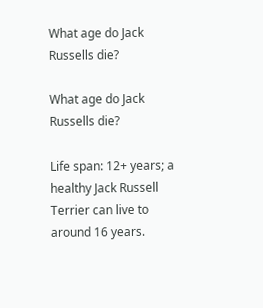What age do Jack Russells die?

What age do Jack Russells die?

Life span: 12+ years; a healthy Jack Russell Terrier can live to around 16 years.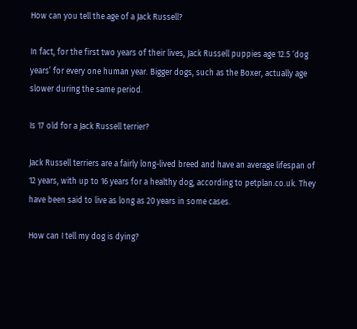How can you tell the age of a Jack Russell?

In fact, for the first two years of their lives, Jack Russell puppies age 12.5 ‘dog years’ for every one human year. Bigger dogs, such as the Boxer, actually age slower during the same period.

Is 17 old for a Jack Russell terrier?

Jack Russell terriers are a fairly long-lived breed and have an average lifespan of 12 years, with up to 16 years for a healthy dog, according to petplan.co.uk. They have been said to live as long as 20 years in some cases.

How can I tell my dog is dying?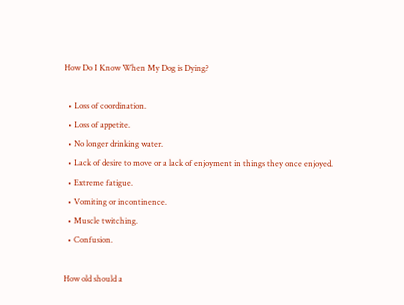How Do I Know When My Dog is Dying?

  • Loss of coordination.
  • Loss of appetite.
  • No longer drinking water.
  • Lack of desire to move or a lack of enjoyment in things they once enjoyed.
  • Extreme fatigue.
  • Vomiting or incontinence.
  • Muscle twitching.
  • Confusion.

How old should a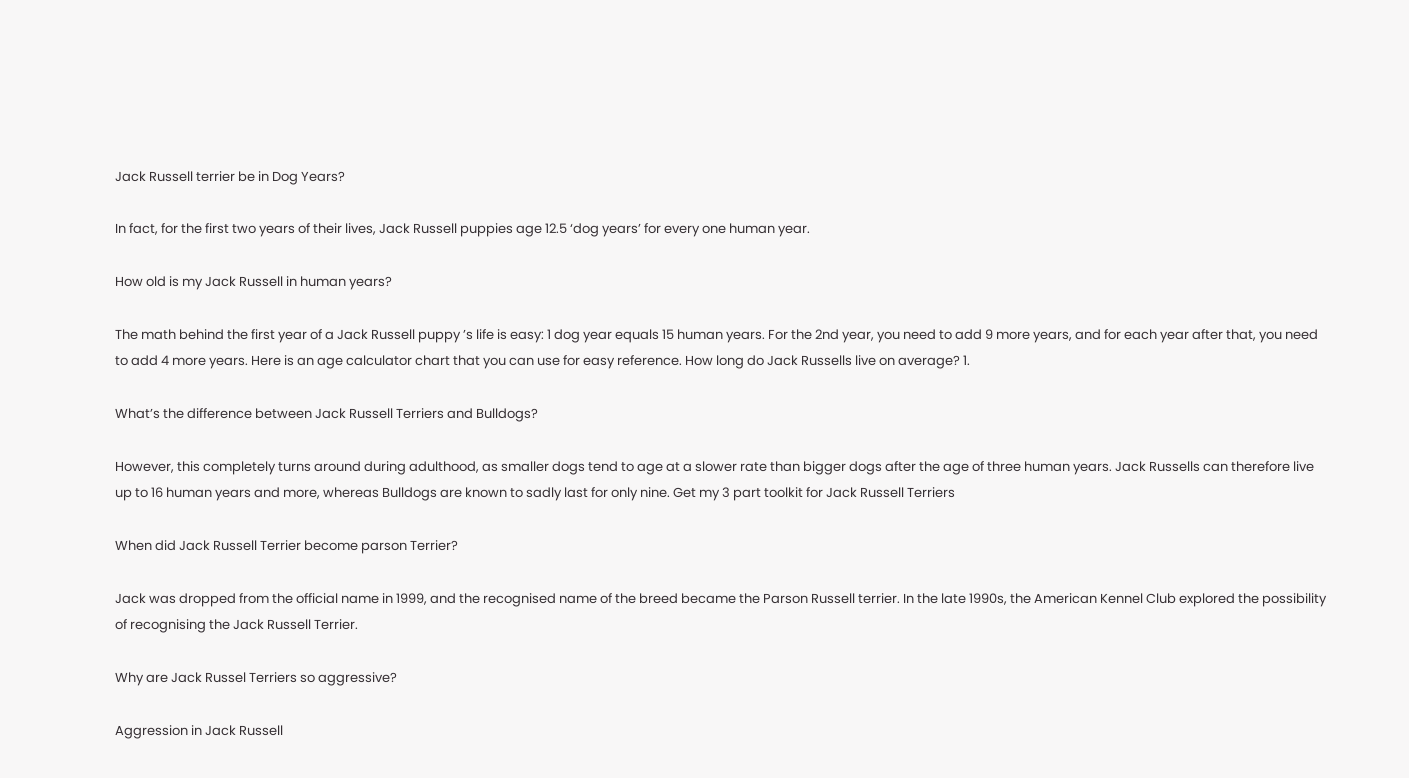Jack Russell terrier be in Dog Years?

In fact, for the first two years of their lives, Jack Russell puppies age 12.5 ‘dog years’ for every one human year.

How old is my Jack Russell in human years?

The math behind the first year of a Jack Russell puppy ’s life is easy: 1 dog year equals 15 human years. For the 2nd year, you need to add 9 more years, and for each year after that, you need to add 4 more years. Here is an age calculator chart that you can use for easy reference. How long do Jack Russells live on average? 1.

What’s the difference between Jack Russell Terriers and Bulldogs?

However, this completely turns around during adulthood, as smaller dogs tend to age at a slower rate than bigger dogs after the age of three human years. Jack Russells can therefore live up to 16 human years and more, whereas Bulldogs are known to sadly last for only nine. Get my 3 part toolkit for Jack Russell Terriers

When did Jack Russell Terrier become parson Terrier?

Jack was dropped from the official name in 1999, and the recognised name of the breed became the Parson Russell terrier. In the late 1990s, the American Kennel Club explored the possibility of recognising the Jack Russell Terrier.

Why are Jack Russel Terriers so aggressive?

Aggression in Jack Russell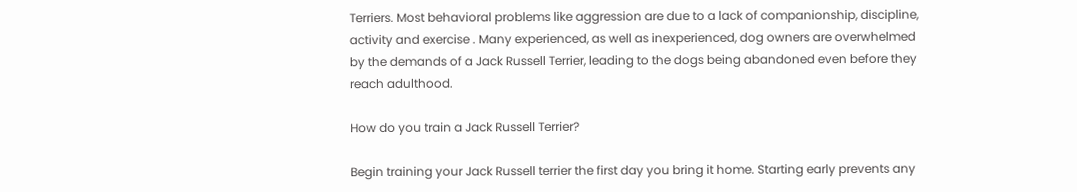Terriers. Most behavioral problems like aggression are due to a lack of companionship, discipline, activity and exercise . Many experienced, as well as inexperienced, dog owners are overwhelmed by the demands of a Jack Russell Terrier, leading to the dogs being abandoned even before they reach adulthood.

How do you train a Jack Russell Terrier?

Begin training your Jack Russell terrier the first day you bring it home. Starting early prevents any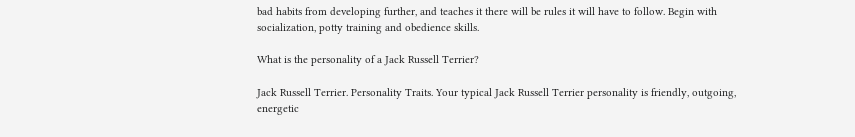bad habits from developing further, and teaches it there will be rules it will have to follow. Begin with socialization, potty training and obedience skills.

What is the personality of a Jack Russell Terrier?

Jack Russell Terrier. Personality Traits. Your typical Jack Russell Terrier personality is friendly, outgoing, energetic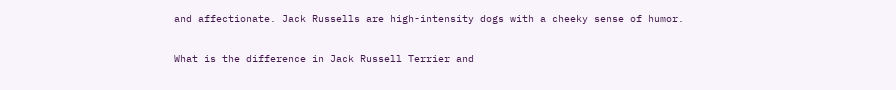and affectionate. Jack Russells are high-intensity dogs with a cheeky sense of humor.

What is the difference in Jack Russell Terrier and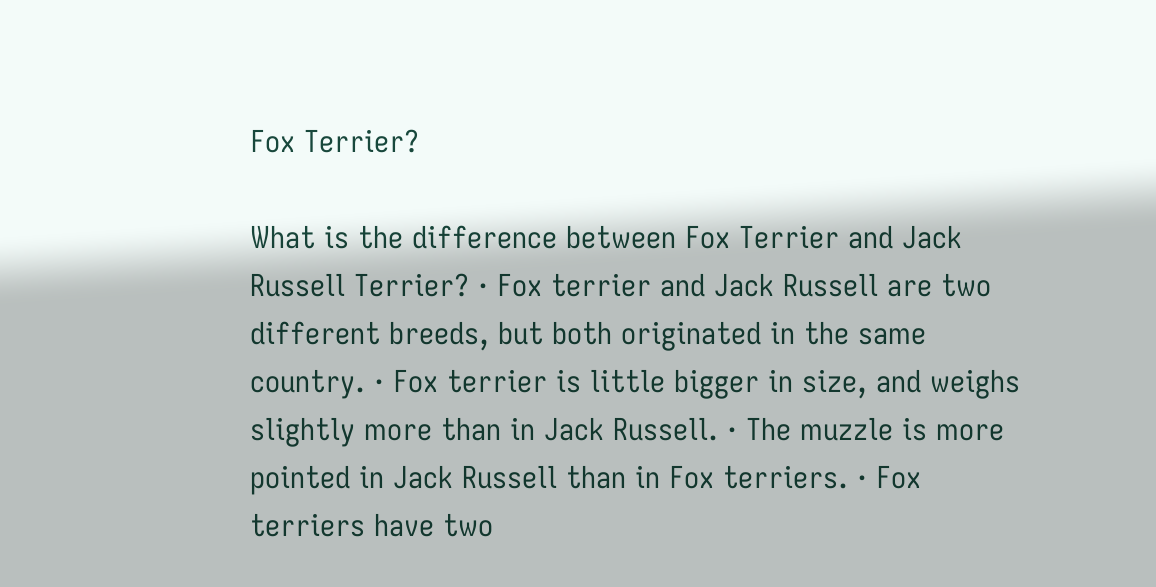Fox Terrier?

What is the difference between Fox Terrier and Jack Russell Terrier? · Fox terrier and Jack Russell are two different breeds, but both originated in the same country. · Fox terrier is little bigger in size, and weighs slightly more than in Jack Russell. · The muzzle is more pointed in Jack Russell than in Fox terriers. · Fox terriers have two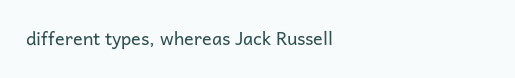different types, whereas Jack Russell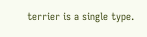terrier is a single type.